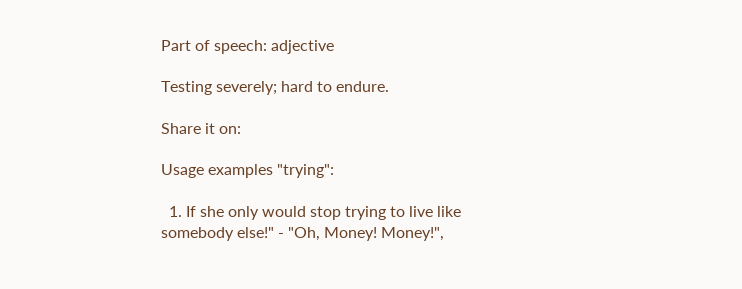Part of speech: adjective

Testing severely; hard to endure.

Share it on:

Usage examples "trying":

  1. If she only would stop trying to live like somebody else!" - "Oh, Money! Money!",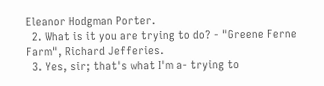Eleanor Hodgman Porter.
  2. What is it you are trying to do? - "Greene Ferne Farm", Richard Jefferies.
  3. Yes, sir; that's what I'm a- trying to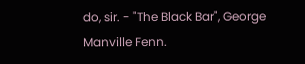do, sir. - "The Black Bar", George Manville Fenn.